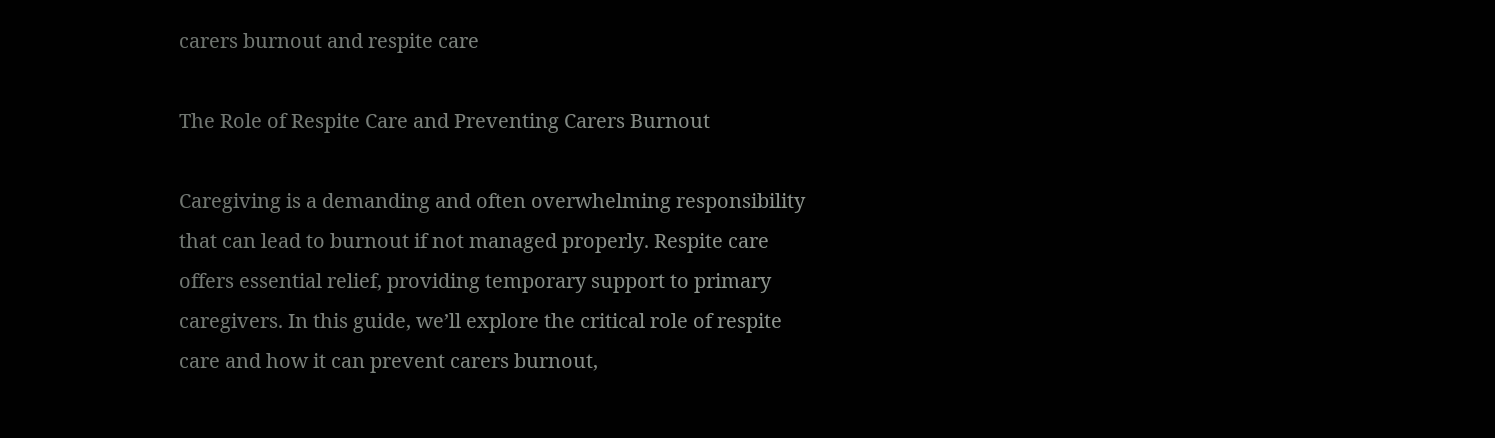carers burnout and respite care

The Role of Respite Care and Preventing Carers Burnout

Caregiving is a demanding and often overwhelming responsibility that can lead to burnout if not managed properly. Respite care offers essential relief, providing temporary support to primary caregivers. In this guide, we’ll explore the critical role of respite care and how it can prevent carers burnout,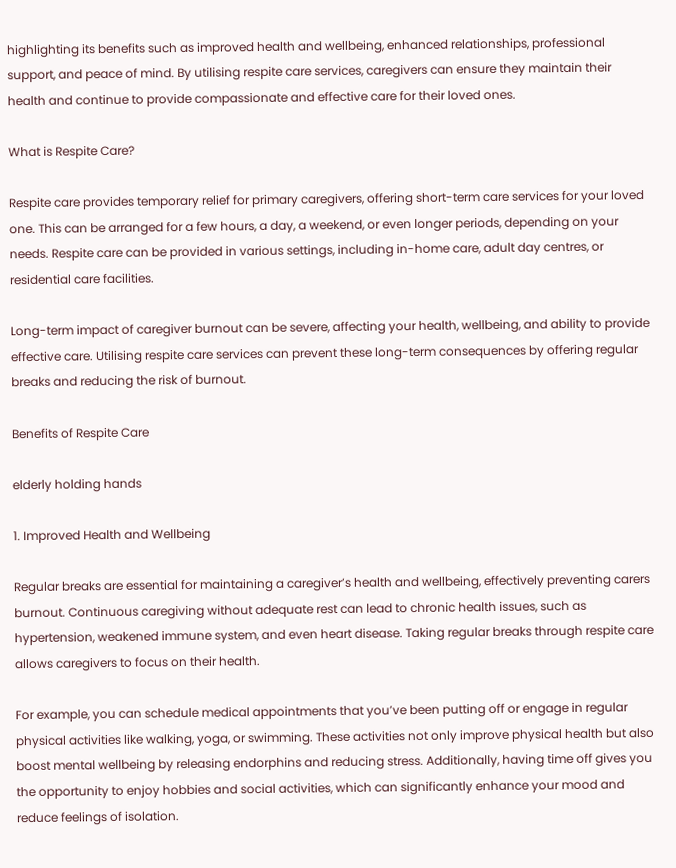highlighting its benefits such as improved health and wellbeing, enhanced relationships, professional support, and peace of mind. By utilising respite care services, caregivers can ensure they maintain their health and continue to provide compassionate and effective care for their loved ones.

What is Respite Care?

Respite care provides temporary relief for primary caregivers, offering short-term care services for your loved one. This can be arranged for a few hours, a day, a weekend, or even longer periods, depending on your needs. Respite care can be provided in various settings, including in-home care, adult day centres, or residential care facilities.

Long-term impact of caregiver burnout can be severe, affecting your health, wellbeing, and ability to provide effective care. Utilising respite care services can prevent these long-term consequences by offering regular breaks and reducing the risk of burnout.

Benefits of Respite Care

elderly holding hands

1. Improved Health and Wellbeing

Regular breaks are essential for maintaining a caregiver’s health and wellbeing, effectively preventing carers burnout. Continuous caregiving without adequate rest can lead to chronic health issues, such as hypertension, weakened immune system, and even heart disease. Taking regular breaks through respite care allows caregivers to focus on their health.

For example, you can schedule medical appointments that you’ve been putting off or engage in regular physical activities like walking, yoga, or swimming. These activities not only improve physical health but also boost mental wellbeing by releasing endorphins and reducing stress. Additionally, having time off gives you the opportunity to enjoy hobbies and social activities, which can significantly enhance your mood and reduce feelings of isolation.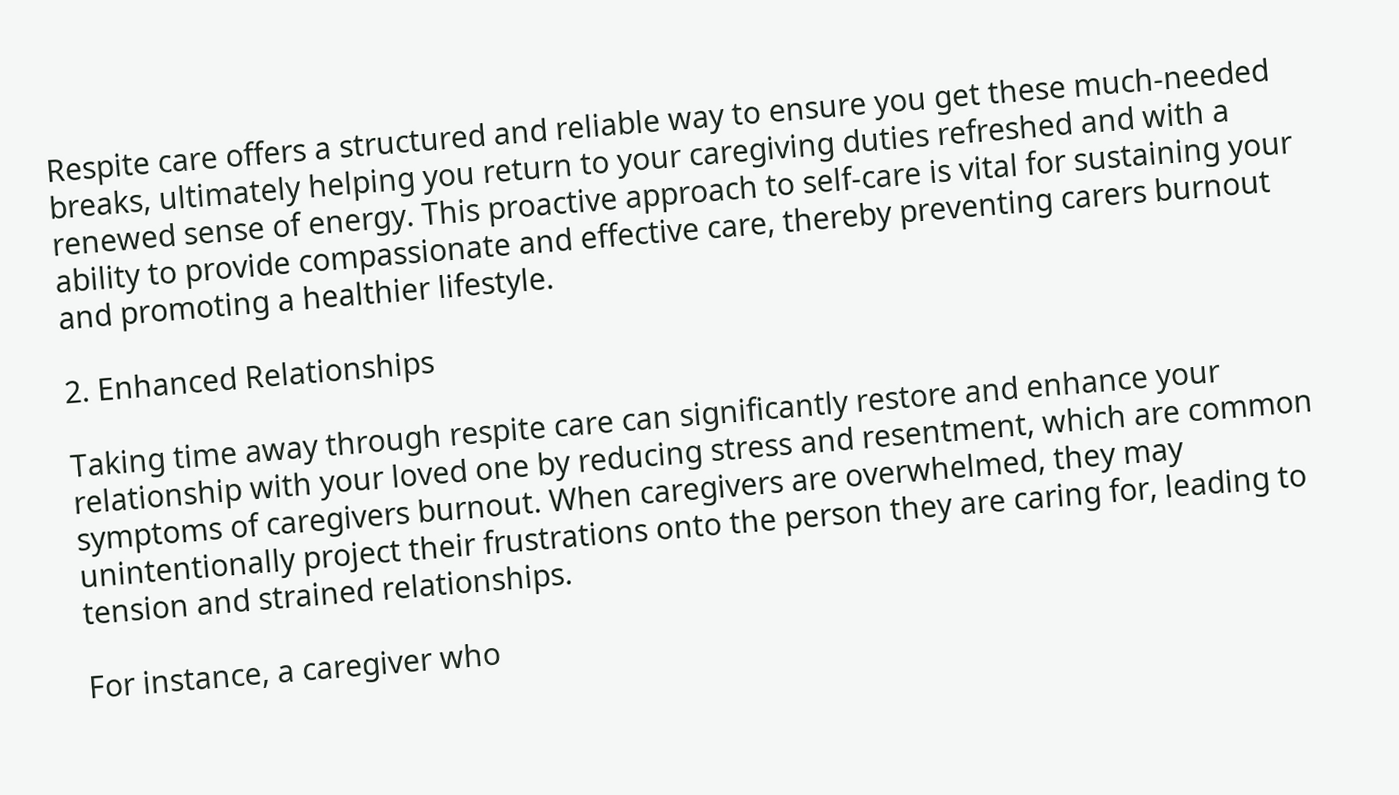Respite care offers a structured and reliable way to ensure you get these much-needed breaks, ultimately helping you return to your caregiving duties refreshed and with a renewed sense of energy. This proactive approach to self-care is vital for sustaining your ability to provide compassionate and effective care, thereby preventing carers burnout and promoting a healthier lifestyle.

2. Enhanced Relationships

Taking time away through respite care can significantly restore and enhance your relationship with your loved one by reducing stress and resentment, which are common symptoms of caregivers burnout. When caregivers are overwhelmed, they may unintentionally project their frustrations onto the person they are caring for, leading to tension and strained relationships.

For instance, a caregiver who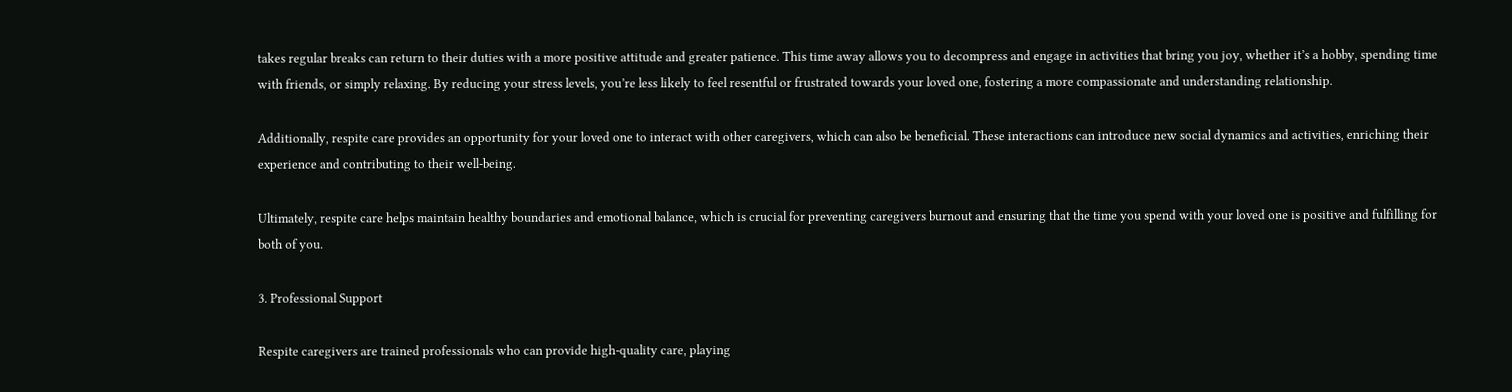takes regular breaks can return to their duties with a more positive attitude and greater patience. This time away allows you to decompress and engage in activities that bring you joy, whether it’s a hobby, spending time with friends, or simply relaxing. By reducing your stress levels, you’re less likely to feel resentful or frustrated towards your loved one, fostering a more compassionate and understanding relationship.

Additionally, respite care provides an opportunity for your loved one to interact with other caregivers, which can also be beneficial. These interactions can introduce new social dynamics and activities, enriching their experience and contributing to their well-being.

Ultimately, respite care helps maintain healthy boundaries and emotional balance, which is crucial for preventing caregivers burnout and ensuring that the time you spend with your loved one is positive and fulfilling for both of you.

3. Professional Support

Respite caregivers are trained professionals who can provide high-quality care, playing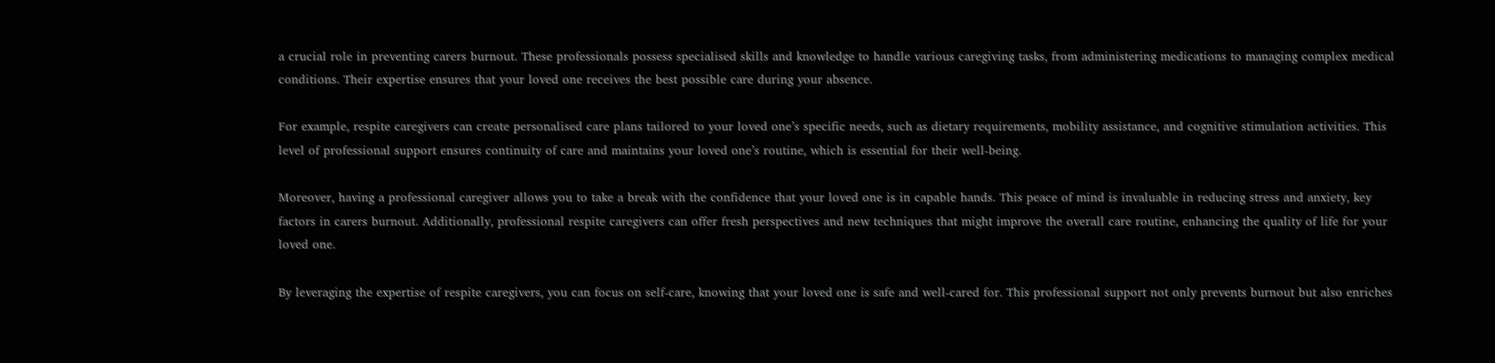a crucial role in preventing carers burnout. These professionals possess specialised skills and knowledge to handle various caregiving tasks, from administering medications to managing complex medical conditions. Their expertise ensures that your loved one receives the best possible care during your absence.

For example, respite caregivers can create personalised care plans tailored to your loved one’s specific needs, such as dietary requirements, mobility assistance, and cognitive stimulation activities. This level of professional support ensures continuity of care and maintains your loved one’s routine, which is essential for their well-being.

Moreover, having a professional caregiver allows you to take a break with the confidence that your loved one is in capable hands. This peace of mind is invaluable in reducing stress and anxiety, key factors in carers burnout. Additionally, professional respite caregivers can offer fresh perspectives and new techniques that might improve the overall care routine, enhancing the quality of life for your loved one.

By leveraging the expertise of respite caregivers, you can focus on self-care, knowing that your loved one is safe and well-cared for. This professional support not only prevents burnout but also enriches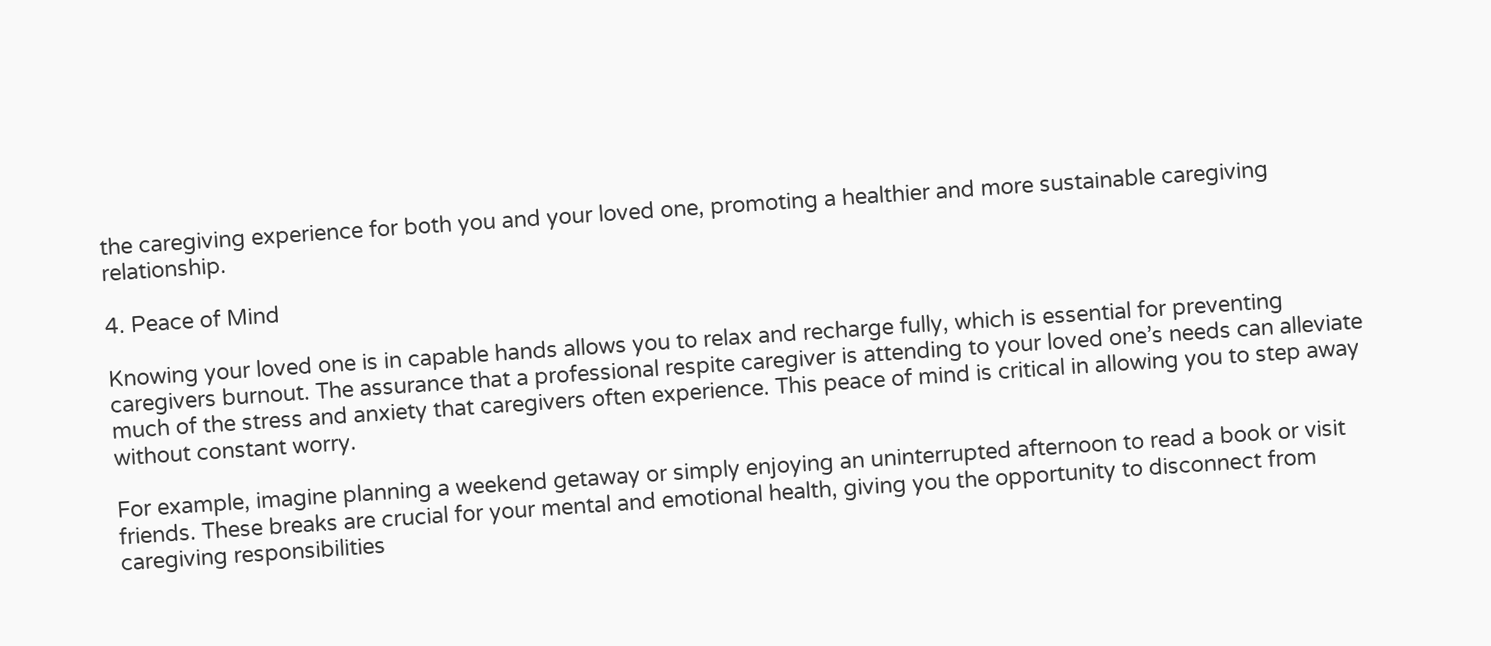the caregiving experience for both you and your loved one, promoting a healthier and more sustainable caregiving relationship.

4. Peace of Mind

Knowing your loved one is in capable hands allows you to relax and recharge fully, which is essential for preventing caregivers burnout. The assurance that a professional respite caregiver is attending to your loved one’s needs can alleviate much of the stress and anxiety that caregivers often experience. This peace of mind is critical in allowing you to step away without constant worry.

For example, imagine planning a weekend getaway or simply enjoying an uninterrupted afternoon to read a book or visit friends. These breaks are crucial for your mental and emotional health, giving you the opportunity to disconnect from caregiving responsibilities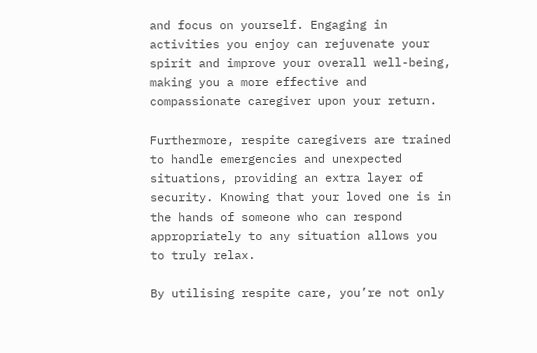and focus on yourself. Engaging in activities you enjoy can rejuvenate your spirit and improve your overall well-being, making you a more effective and compassionate caregiver upon your return.

Furthermore, respite caregivers are trained to handle emergencies and unexpected situations, providing an extra layer of security. Knowing that your loved one is in the hands of someone who can respond appropriately to any situation allows you to truly relax.

By utilising respite care, you’re not only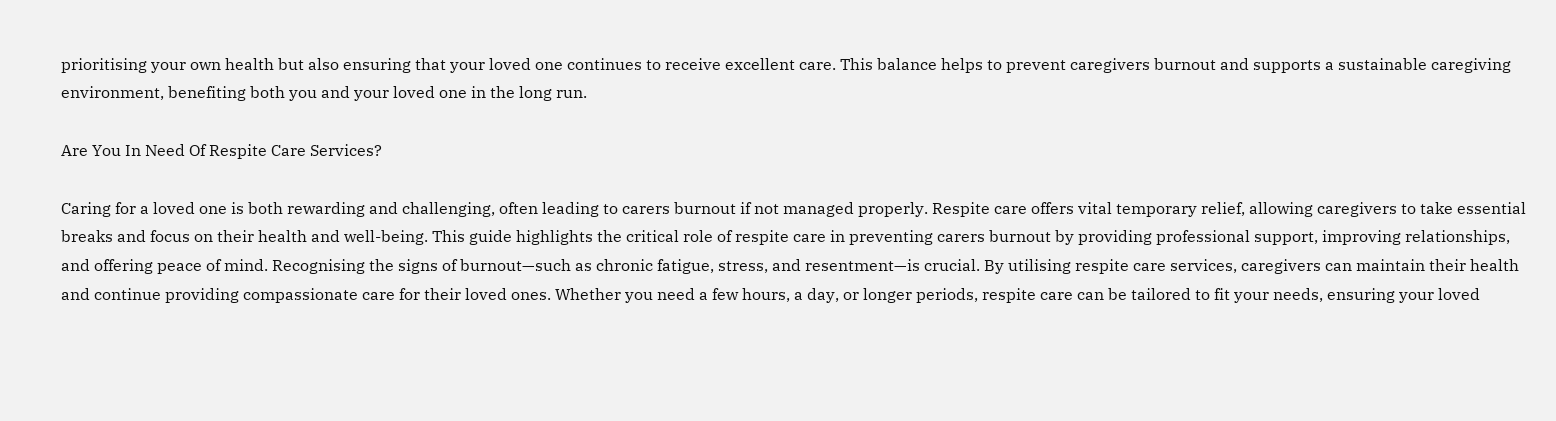prioritising your own health but also ensuring that your loved one continues to receive excellent care. This balance helps to prevent caregivers burnout and supports a sustainable caregiving environment, benefiting both you and your loved one in the long run.

Are You In Need Of Respite Care Services?

Caring for a loved one is both rewarding and challenging, often leading to carers burnout if not managed properly. Respite care offers vital temporary relief, allowing caregivers to take essential breaks and focus on their health and well-being. This guide highlights the critical role of respite care in preventing carers burnout by providing professional support, improving relationships, and offering peace of mind. Recognising the signs of burnout—such as chronic fatigue, stress, and resentment—is crucial. By utilising respite care services, caregivers can maintain their health and continue providing compassionate care for their loved ones. Whether you need a few hours, a day, or longer periods, respite care can be tailored to fit your needs, ensuring your loved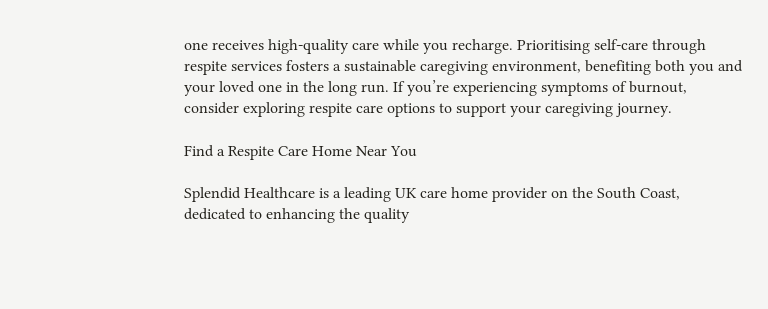one receives high-quality care while you recharge. Prioritising self-care through respite services fosters a sustainable caregiving environment, benefiting both you and your loved one in the long run. If you’re experiencing symptoms of burnout, consider exploring respite care options to support your caregiving journey.

Find a Respite Care Home Near You

Splendid Healthcare is a leading UK care home provider on the South Coast, dedicated to enhancing the quality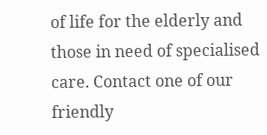of life for the elderly and those in need of specialised care. Contact one of our friendly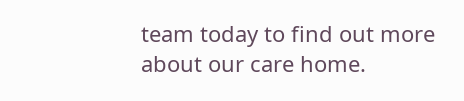team today to find out more about our care home.